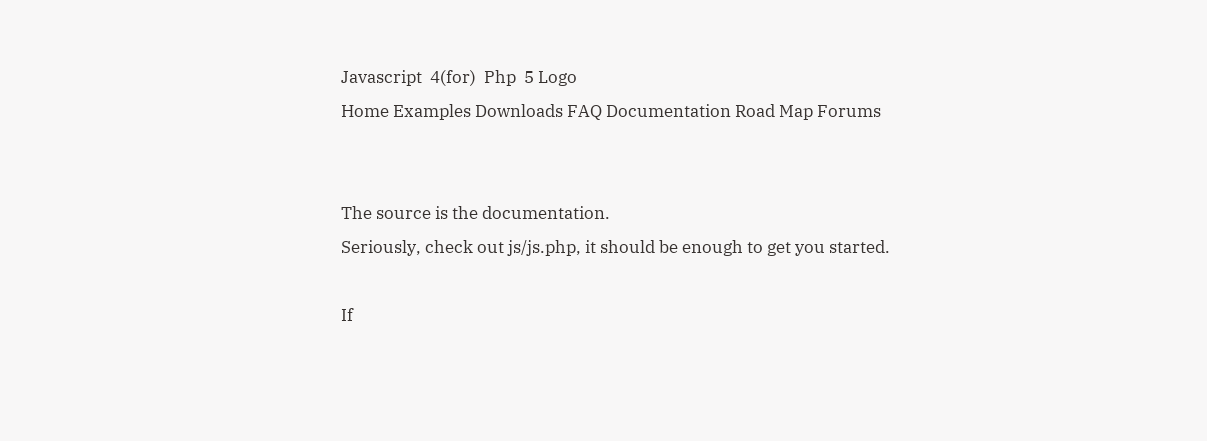Javascript  4(for)  Php  5 Logo
Home Examples Downloads FAQ Documentation Road Map Forums


The source is the documentation.
Seriously, check out js/js.php, it should be enough to get you started.

If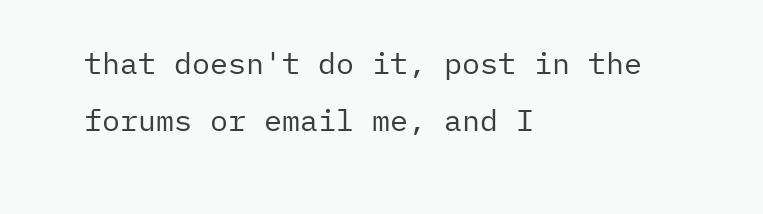that doesn't do it, post in the forums or email me, and I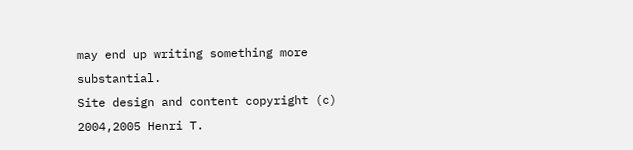may end up writing something more substantial.
Site design and content copyright (c) 2004,2005 Henri T.